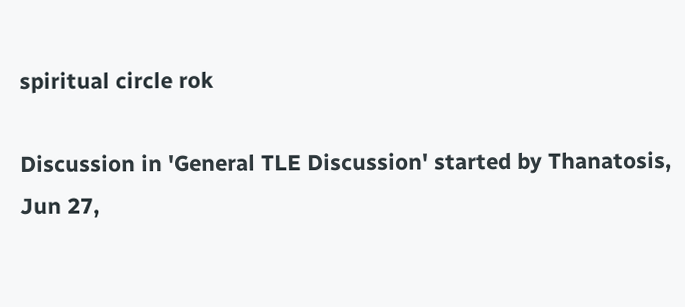spiritual circle rok

Discussion in 'General TLE Discussion' started by Thanatosis, Jun 27,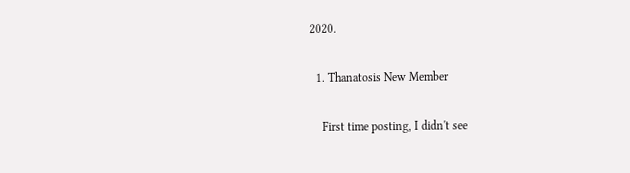2020.

  1. Thanatosis New Member

    First time posting, I didn't see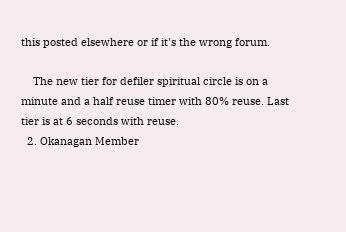this posted elsewhere or if it's the wrong forum.

    The new tier for defiler spiritual circle is on a minute and a half reuse timer with 80% reuse. Last tier is at 6 seconds with reuse.
  2. Okanagan Member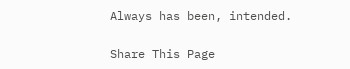Always has been, intended.

Share This Page